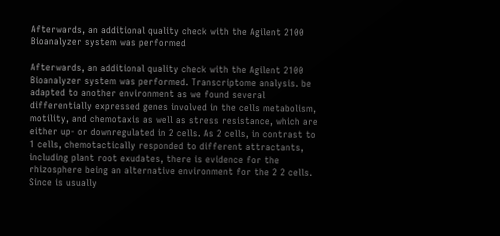Afterwards, an additional quality check with the Agilent 2100 Bioanalyzer system was performed

Afterwards, an additional quality check with the Agilent 2100 Bioanalyzer system was performed. Transcriptome analysis. be adapted to another environment as we found several differentially expressed genes involved in the cells metabolism, motility, and chemotaxis as well as stress resistance, which are either up- or downregulated in 2 cells. As 2 cells, in contrast to 1 cells, chemotactically responded to different attractants, including plant root exudates, there is evidence for the rhizosphere being an alternative environment for the 2 2 cells. Since is usually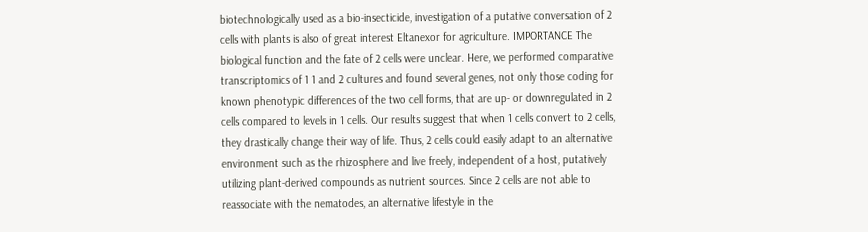biotechnologically used as a bio-insecticide, investigation of a putative conversation of 2 cells with plants is also of great interest Eltanexor for agriculture. IMPORTANCE The biological function and the fate of 2 cells were unclear. Here, we performed comparative transcriptomics of 1 1 and 2 cultures and found several genes, not only those coding for known phenotypic differences of the two cell forms, that are up- or downregulated in 2 cells compared to levels in 1 cells. Our results suggest that when 1 cells convert to 2 cells, they drastically change their way of life. Thus, 2 cells could easily adapt to an alternative environment such as the rhizosphere and live freely, independent of a host, putatively utilizing plant-derived compounds as nutrient sources. Since 2 cells are not able to reassociate with the nematodes, an alternative lifestyle in the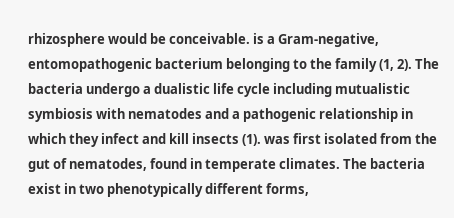rhizosphere would be conceivable. is a Gram-negative, entomopathogenic bacterium belonging to the family (1, 2). The bacteria undergo a dualistic life cycle including mutualistic symbiosis with nematodes and a pathogenic relationship in which they infect and kill insects (1). was first isolated from the gut of nematodes, found in temperate climates. The bacteria exist in two phenotypically different forms,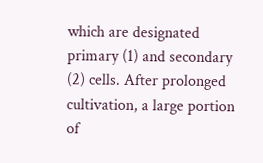which are designated primary (1) and secondary (2) cells. After prolonged cultivation, a large portion of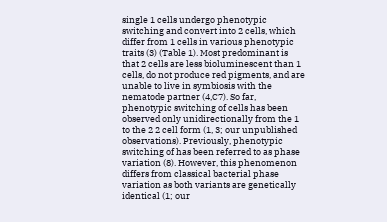single 1 cells undergo phenotypic switching and convert into 2 cells, which differ from 1 cells in various phenotypic traits (3) (Table 1). Most predominant is that 2 cells are less bioluminescent than 1 cells, do not produce red pigments, and are unable to live in symbiosis with the nematode partner (4,C7). So far, phenotypic switching of cells has been observed only unidirectionally from the 1 to the 2 2 cell form (1, 3; our unpublished observations). Previously, phenotypic switching of has been referred to as phase variation (8). However, this phenomenon differs from classical bacterial phase variation as both variants are genetically identical (1; our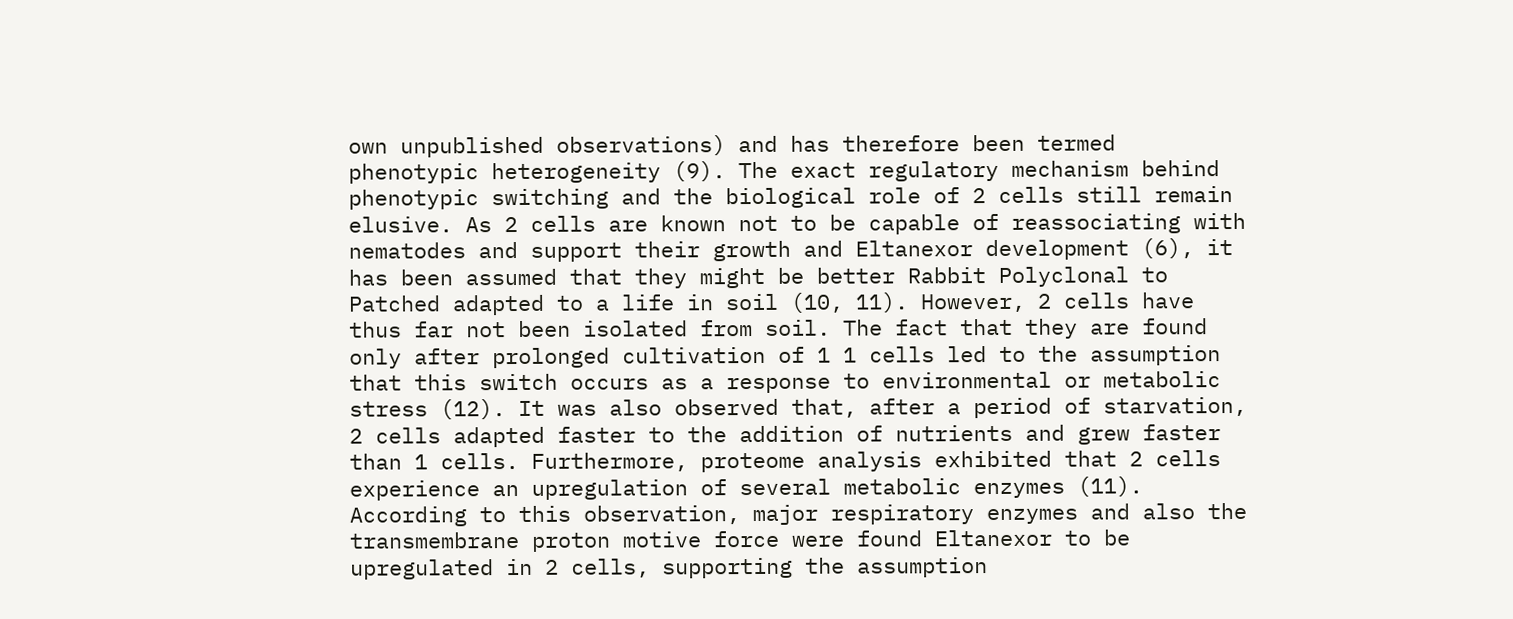own unpublished observations) and has therefore been termed phenotypic heterogeneity (9). The exact regulatory mechanism behind phenotypic switching and the biological role of 2 cells still remain elusive. As 2 cells are known not to be capable of reassociating with nematodes and support their growth and Eltanexor development (6), it has been assumed that they might be better Rabbit Polyclonal to Patched adapted to a life in soil (10, 11). However, 2 cells have thus far not been isolated from soil. The fact that they are found only after prolonged cultivation of 1 1 cells led to the assumption that this switch occurs as a response to environmental or metabolic stress (12). It was also observed that, after a period of starvation, 2 cells adapted faster to the addition of nutrients and grew faster than 1 cells. Furthermore, proteome analysis exhibited that 2 cells experience an upregulation of several metabolic enzymes (11). According to this observation, major respiratory enzymes and also the transmembrane proton motive force were found Eltanexor to be upregulated in 2 cells, supporting the assumption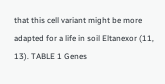that this cell variant might be more adapted for a life in soil Eltanexor (11, 13). TABLE 1 Genes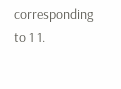corresponding to 1 1.